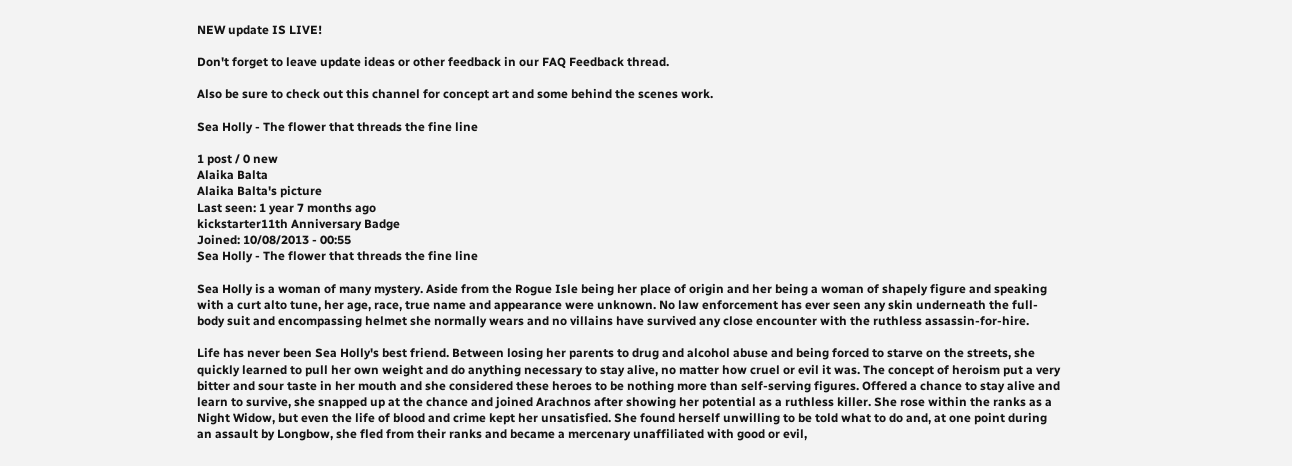NEW update IS LIVE!

Don't forget to leave update ideas or other feedback in our FAQ Feedback thread.

Also be sure to check out this channel for concept art and some behind the scenes work.

Sea Holly - The flower that threads the fine line

1 post / 0 new
Alaika Balta
Alaika Balta's picture
Last seen: 1 year 7 months ago
kickstarter11th Anniversary Badge
Joined: 10/08/2013 - 00:55
Sea Holly - The flower that threads the fine line

Sea Holly is a woman of many mystery. Aside from the Rogue Isle being her place of origin and her being a woman of shapely figure and speaking with a curt alto tune, her age, race, true name and appearance were unknown. No law enforcement has ever seen any skin underneath the full-body suit and encompassing helmet she normally wears and no villains have survived any close encounter with the ruthless assassin-for-hire.

Life has never been Sea Holly's best friend. Between losing her parents to drug and alcohol abuse and being forced to starve on the streets, she quickly learned to pull her own weight and do anything necessary to stay alive, no matter how cruel or evil it was. The concept of heroism put a very bitter and sour taste in her mouth and she considered these heroes to be nothing more than self-serving figures. Offered a chance to stay alive and learn to survive, she snapped up at the chance and joined Arachnos after showing her potential as a ruthless killer. She rose within the ranks as a Night Widow, but even the life of blood and crime kept her unsatisfied. She found herself unwilling to be told what to do and, at one point during an assault by Longbow, she fled from their ranks and became a mercenary unaffiliated with good or evil,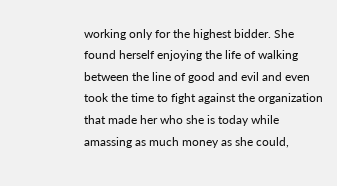working only for the highest bidder. She found herself enjoying the life of walking between the line of good and evil and even took the time to fight against the organization that made her who she is today while amassing as much money as she could,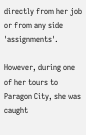directly from her job or from any side 'assignments'.

However, during one of her tours to Paragon City, she was caught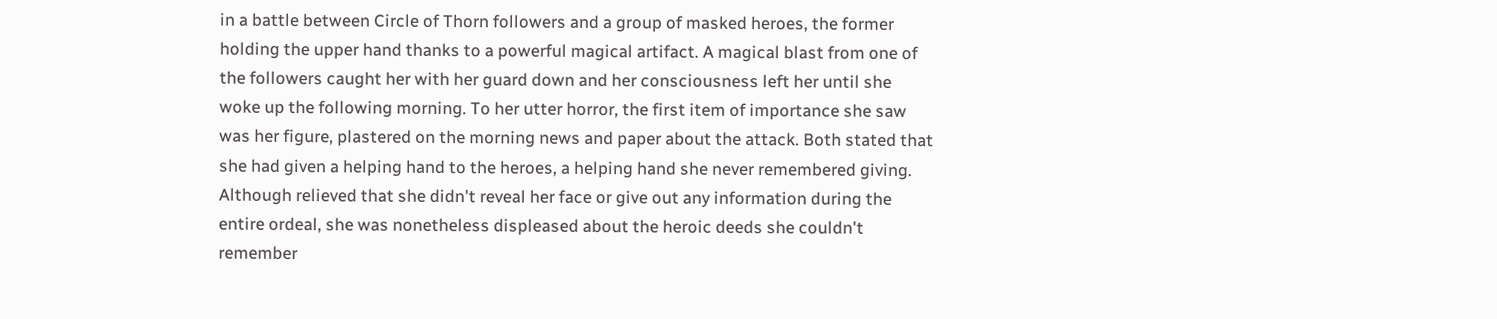in a battle between Circle of Thorn followers and a group of masked heroes, the former holding the upper hand thanks to a powerful magical artifact. A magical blast from one of the followers caught her with her guard down and her consciousness left her until she woke up the following morning. To her utter horror, the first item of importance she saw was her figure, plastered on the morning news and paper about the attack. Both stated that she had given a helping hand to the heroes, a helping hand she never remembered giving. Although relieved that she didn't reveal her face or give out any information during the entire ordeal, she was nonetheless displeased about the heroic deeds she couldn't remember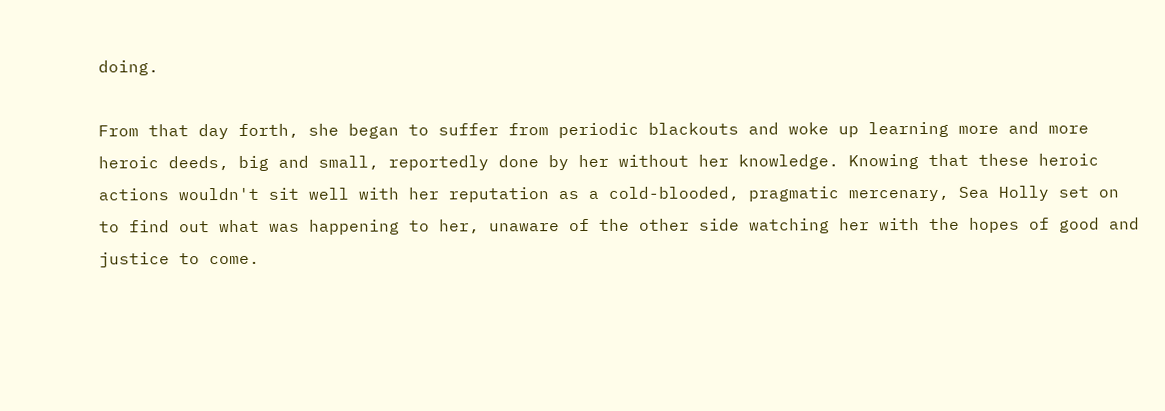doing.

From that day forth, she began to suffer from periodic blackouts and woke up learning more and more heroic deeds, big and small, reportedly done by her without her knowledge. Knowing that these heroic actions wouldn't sit well with her reputation as a cold-blooded, pragmatic mercenary, Sea Holly set on to find out what was happening to her, unaware of the other side watching her with the hopes of good and justice to come.